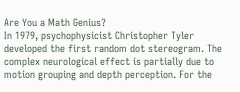Are You a Math Genius?
In 1979, psychophysicist Christopher Tyler developed the first random dot stereogram. The complex neurological effect is partially due to motion grouping and depth perception. For the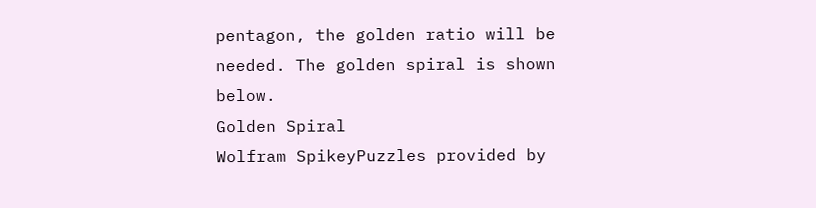pentagon, the golden ratio will be needed. The golden spiral is shown below.
Golden Spiral
Wolfram SpikeyPuzzles provided by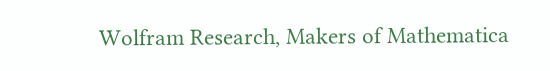Wolfram Research, Makers of Mathematica